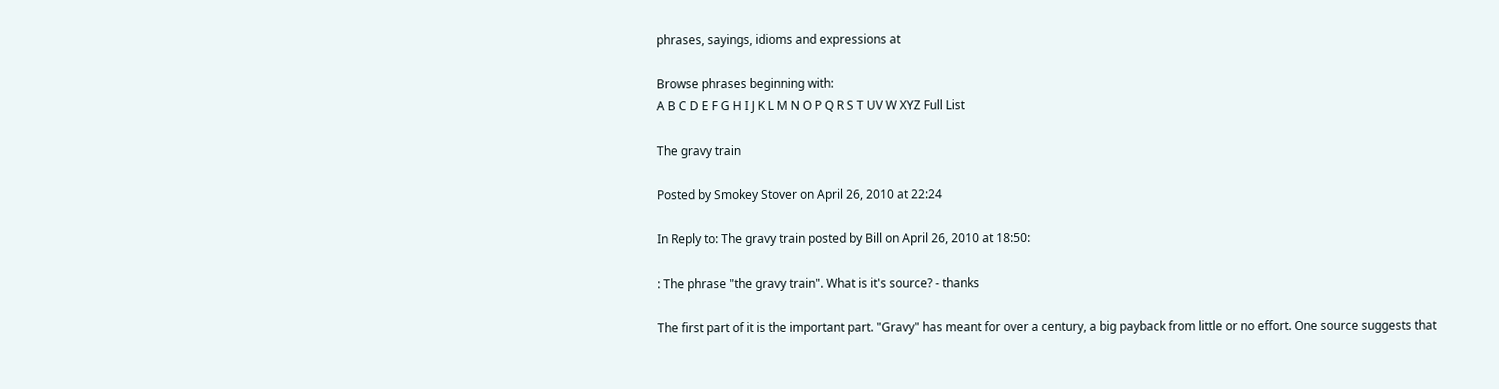phrases, sayings, idioms and expressions at

Browse phrases beginning with:
A B C D E F G H I J K L M N O P Q R S T UV W XYZ Full List

The gravy train

Posted by Smokey Stover on April 26, 2010 at 22:24

In Reply to: The gravy train posted by Bill on April 26, 2010 at 18:50:

: The phrase "the gravy train". What is it's source? - thanks

The first part of it is the important part. "Gravy" has meant for over a century, a big payback from little or no effort. One source suggests that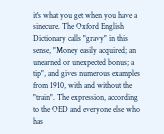it's what you get when you have a sinecure. The Oxford English Dictionary calls "gravy" in this sense, "Money easily acquired; an unearned or unexpected bonus; a tip", and gives numerous examples from 1910, with and without the "train". The expression, according to the OED and everyone else who has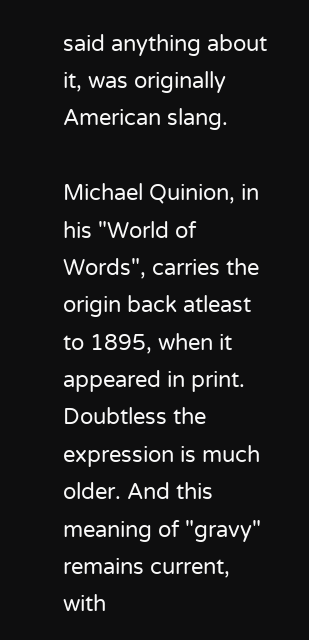said anything about it, was originally American slang.

Michael Quinion, in his "World of Words", carries the origin back atleast to 1895, when it appeared in print. Doubtless the expression is much older. And this meaning of "gravy" remains current, with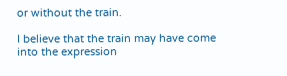or without the train.

I believe that the train may have come into the expression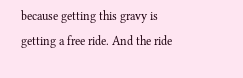because getting this gravy is getting a free ride. And the ride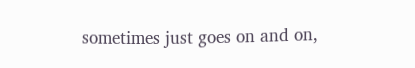sometimes just goes on and on,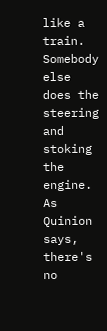like a train. Somebody else does the steering and stoking the engine. As Quinion says, there's no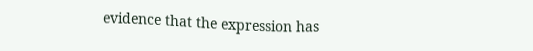evidence that the expression has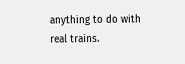anything to do with real trains.